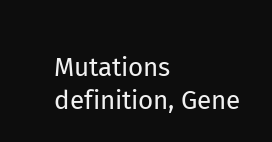Mutations definition, Gene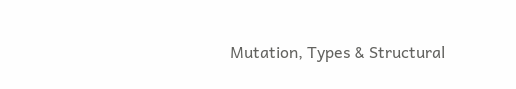Mutation, Types & Structural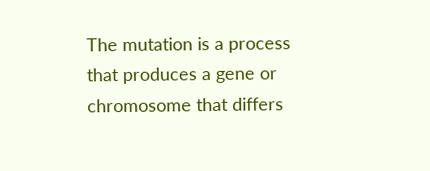The mutation is a process that produces a gene or chromosome that differs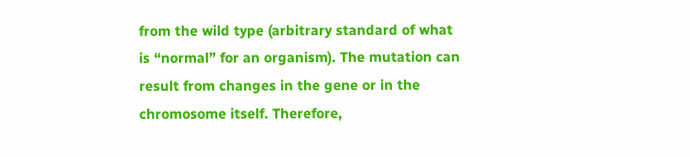from the wild type (arbitrary standard of what is “normal” for an organism). The mutation can result from changes in the gene or in the chromosome itself. Therefore,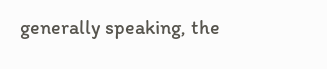generally speaking, the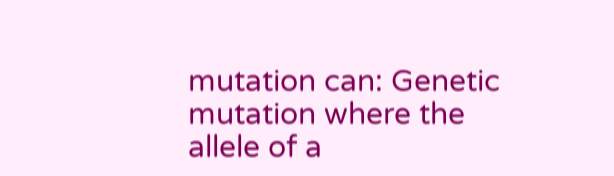mutation can: Genetic mutation where the allele of a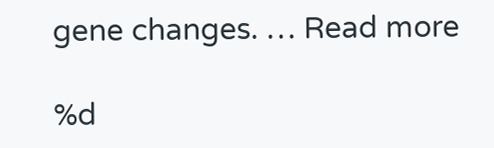gene changes. … Read more

%d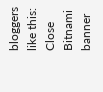bloggers like this:
Close Bitnami banner